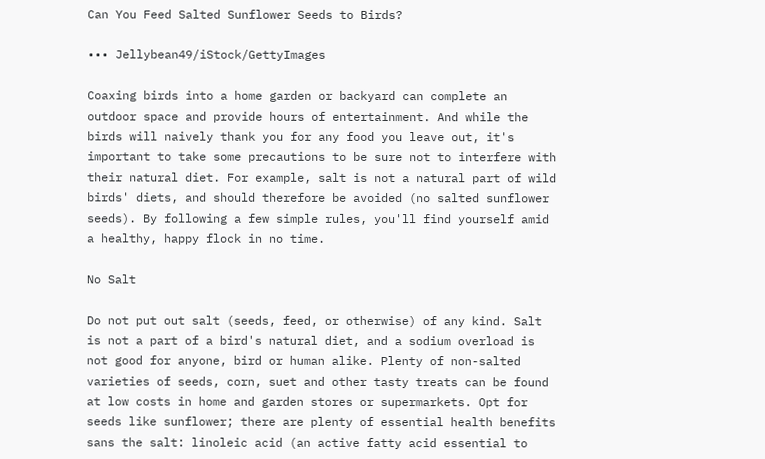Can You Feed Salted Sunflower Seeds to Birds?

••• Jellybean49/iStock/GettyImages

Coaxing birds into a home garden or backyard can complete an outdoor space and provide hours of entertainment. And while the birds will naively thank you for any food you leave out, it's important to take some precautions to be sure not to interfere with their natural diet. For example, salt is not a natural part of wild birds' diets, and should therefore be avoided (no salted sunflower seeds). By following a few simple rules, you'll find yourself amid a healthy, happy flock in no time.

No Salt

Do not put out salt (seeds, feed, or otherwise) of any kind. Salt is not a part of a bird's natural diet, and a sodium overload is not good for anyone, bird or human alike. Plenty of non-salted varieties of seeds, corn, suet and other tasty treats can be found at low costs in home and garden stores or supermarkets. Opt for seeds like sunflower; there are plenty of essential health benefits sans the salt: linoleic acid (an active fatty acid essential to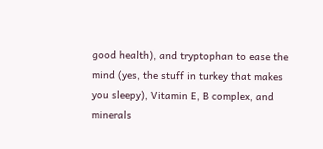good health), and tryptophan to ease the mind (yes, the stuff in turkey that makes you sleepy), Vitamin E, B complex, and minerals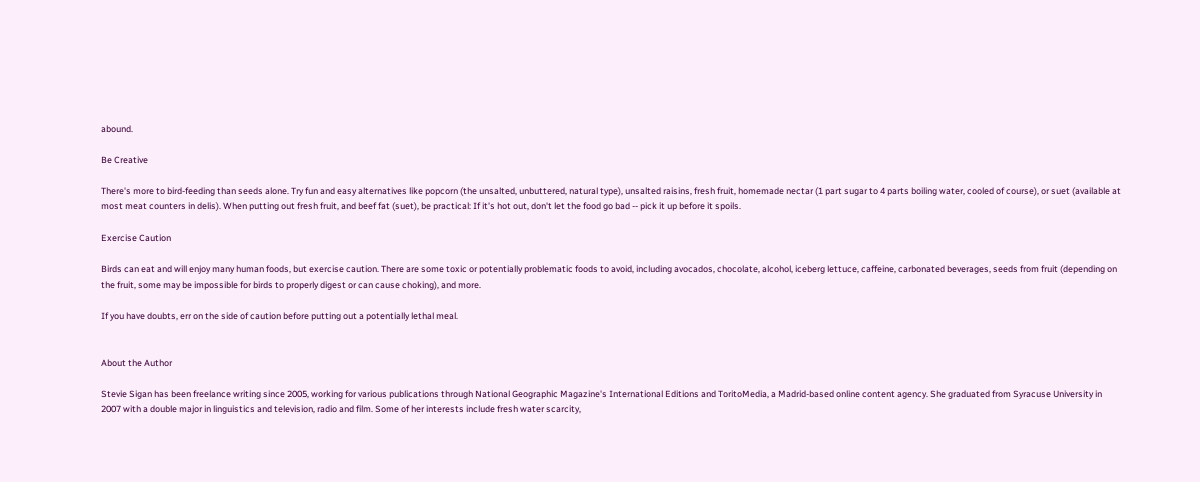abound.

Be Creative

There's more to bird-feeding than seeds alone. Try fun and easy alternatives like popcorn (the unsalted, unbuttered, natural type), unsalted raisins, fresh fruit, homemade nectar (1 part sugar to 4 parts boiling water, cooled of course), or suet (available at most meat counters in delis). When putting out fresh fruit, and beef fat (suet), be practical: If it's hot out, don't let the food go bad -- pick it up before it spoils.

Exercise Caution

Birds can eat and will enjoy many human foods, but exercise caution. There are some toxic or potentially problematic foods to avoid, including avocados, chocolate, alcohol, iceberg lettuce, caffeine, carbonated beverages, seeds from fruit (depending on the fruit, some may be impossible for birds to properly digest or can cause choking), and more.

If you have doubts, err on the side of caution before putting out a potentially lethal meal.


About the Author

Stevie Sigan has been freelance writing since 2005, working for various publications through National Geographic Magazine's International Editions and ToritoMedia, a Madrid-based online content agency. She graduated from Syracuse University in 2007 with a double major in linguistics and television, radio and film. Some of her interests include fresh water scarcity,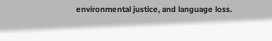environmental justice, and language loss.